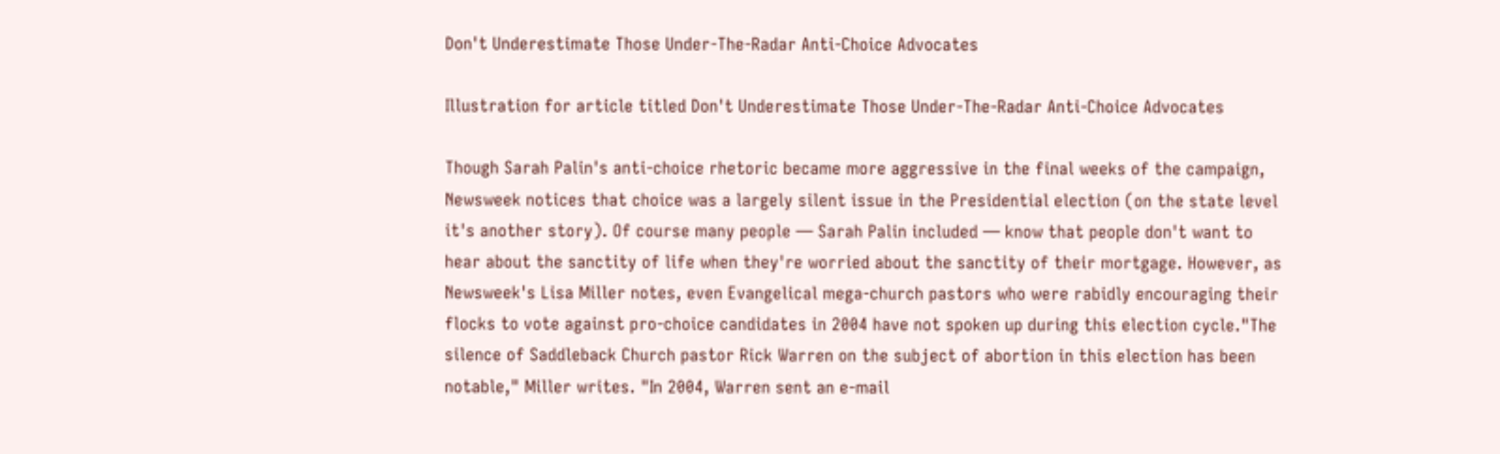Don't Underestimate Those Under-The-Radar Anti-Choice Advocates

Illustration for article titled Don't Underestimate Those Under-The-Radar Anti-Choice Advocates

Though Sarah Palin's anti-choice rhetoric became more aggressive in the final weeks of the campaign, Newsweek notices that choice was a largely silent issue in the Presidential election (on the state level it's another story). Of course many people — Sarah Palin included — know that people don't want to hear about the sanctity of life when they're worried about the sanctity of their mortgage. However, as Newsweek's Lisa Miller notes, even Evangelical mega-church pastors who were rabidly encouraging their flocks to vote against pro-choice candidates in 2004 have not spoken up during this election cycle."The silence of Saddleback Church pastor Rick Warren on the subject of abortion in this election has been notable," Miller writes. "In 2004, Warren sent an e-mail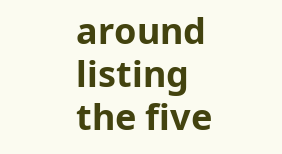around listing the five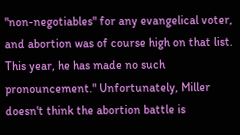"non-negotiables" for any evangelical voter, and abortion was of course high on that list. This year, he has made no such pronouncement." Unfortunately, Miller doesn't think the abortion battle is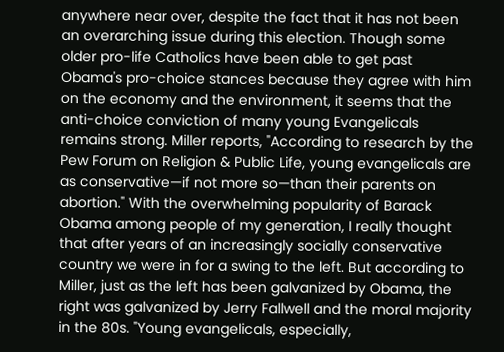anywhere near over, despite the fact that it has not been an overarching issue during this election. Though some older pro-life Catholics have been able to get past Obama's pro-choice stances because they agree with him on the economy and the environment, it seems that the anti-choice conviction of many young Evangelicals remains strong. Miller reports, "According to research by the Pew Forum on Religion & Public Life, young evangelicals are as conservative—if not more so—than their parents on abortion." With the overwhelming popularity of Barack Obama among people of my generation, I really thought that after years of an increasingly socially conservative country we were in for a swing to the left. But according to Miller, just as the left has been galvanized by Obama, the right was galvanized by Jerry Fallwell and the moral majority in the 80s. "Young evangelicals, especially,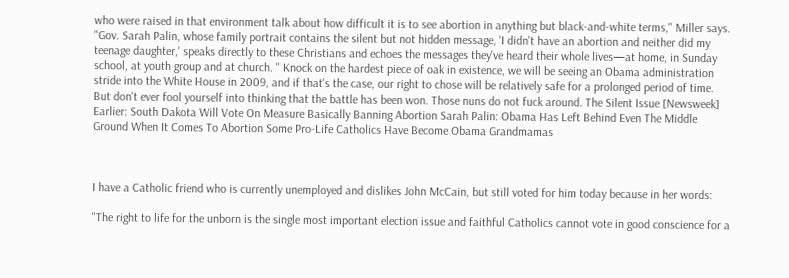who were raised in that environment talk about how difficult it is to see abortion in anything but black-and-white terms," Miller says. "Gov. Sarah Palin, whose family portrait contains the silent but not hidden message, 'I didn't have an abortion and neither did my teenage daughter,' speaks directly to these Christians and echoes the messages they've heard their whole lives—at home, in Sunday school, at youth group and at church. " Knock on the hardest piece of oak in existence, we will be seeing an Obama administration stride into the White House in 2009, and if that's the case, our right to chose will be relatively safe for a prolonged period of time. But don't ever fool yourself into thinking that the battle has been won. Those nuns do not fuck around. The Silent Issue [Newsweek] Earlier: South Dakota Will Vote On Measure Basically Banning Abortion Sarah Palin: Obama Has Left Behind Even The Middle Ground When It Comes To Abortion Some Pro-Life Catholics Have Become Obama Grandmamas



I have a Catholic friend who is currently unemployed and dislikes John McCain, but still voted for him today because in her words:

"The right to life for the unborn is the single most important election issue and faithful Catholics cannot vote in good conscience for a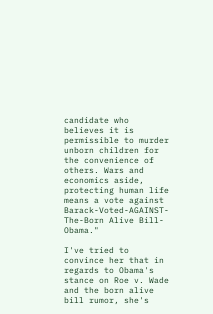candidate who believes it is permissible to murder unborn children for the convenience of others. Wars and economics aside, protecting human life means a vote against Barack-Voted-AGAINST-The-Born Alive Bill-Obama."

I've tried to convince her that in regards to Obama's stance on Roe v. Wade and the born alive bill rumor, she's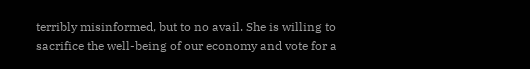terribly misinformed, but to no avail. She is willing to sacrifice the well-being of our economy and vote for a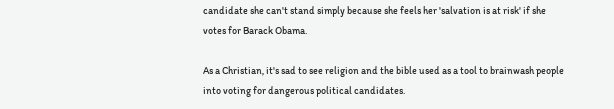candidate she can't stand simply because she feels her 'salvation is at risk' if she votes for Barack Obama.

As a Christian, it's sad to see religion and the bible used as a tool to brainwash people into voting for dangerous political candidates.